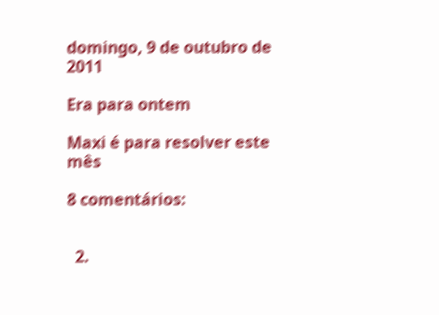domingo, 9 de outubro de 2011

Era para ontem

Maxi é para resolver este mês

8 comentários:


  2.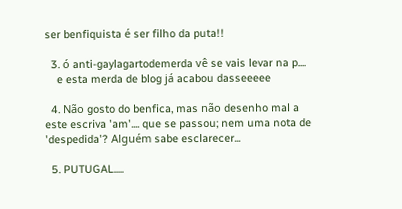ser benfiquista é ser filho da puta!!

  3. ó anti-gaylagartodemerda vê se vais levar na p....
    e esta merda de blog já acabou dasseeeee

  4. Não gosto do benfica, mas não desenho mal a este escriva 'am'.... que se passou; nem uma nota de 'despedida'? Alguém sabe esclarecer...

  5. PUTUGAL.....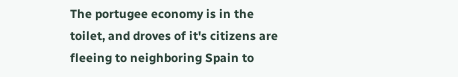The portugee economy is in the toilet, and droves of it's citizens are fleeing to neighboring Spain to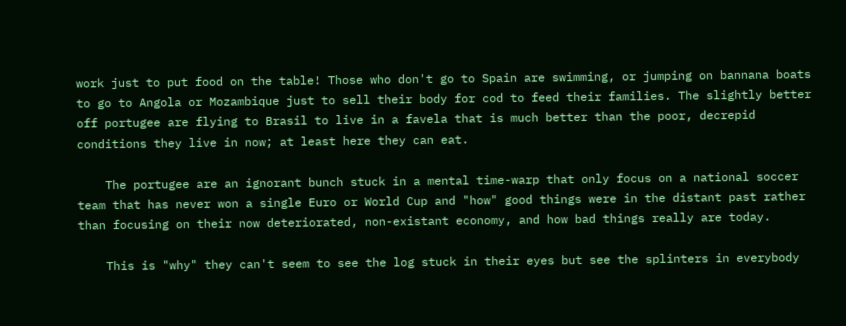work just to put food on the table! Those who don't go to Spain are swimming, or jumping on bannana boats to go to Angola or Mozambique just to sell their body for cod to feed their families. The slightly better off portugee are flying to Brasil to live in a favela that is much better than the poor, decrepid conditions they live in now; at least here they can eat.

    The portugee are an ignorant bunch stuck in a mental time-warp that only focus on a national soccer team that has never won a single Euro or World Cup and "how" good things were in the distant past rather than focusing on their now deteriorated, non-existant economy, and how bad things really are today.

    This is "why" they can't seem to see the log stuck in their eyes but see the splinters in everybody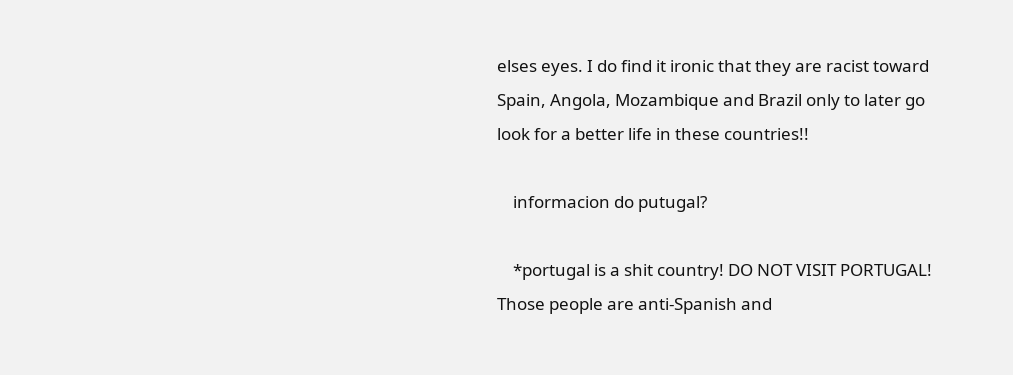elses eyes. I do find it ironic that they are racist toward Spain, Angola, Mozambique and Brazil only to later go look for a better life in these countries!!

    informacion do putugal?

    *portugal is a shit country! DO NOT VISIT PORTUGAL! Those people are anti-Spanish and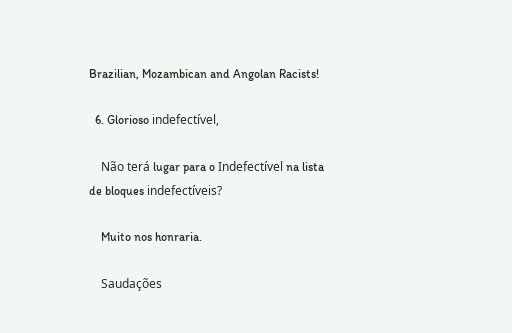Brazilian, Mozambican and Angolan Racists!

  6. Glorioso indefectível,

    Não terá lugar para o Indefectível na lista de bloques indefectíveis?

    Muito nos honraria.

    Saudações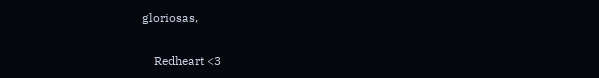gloriosas,

    Redheart <3